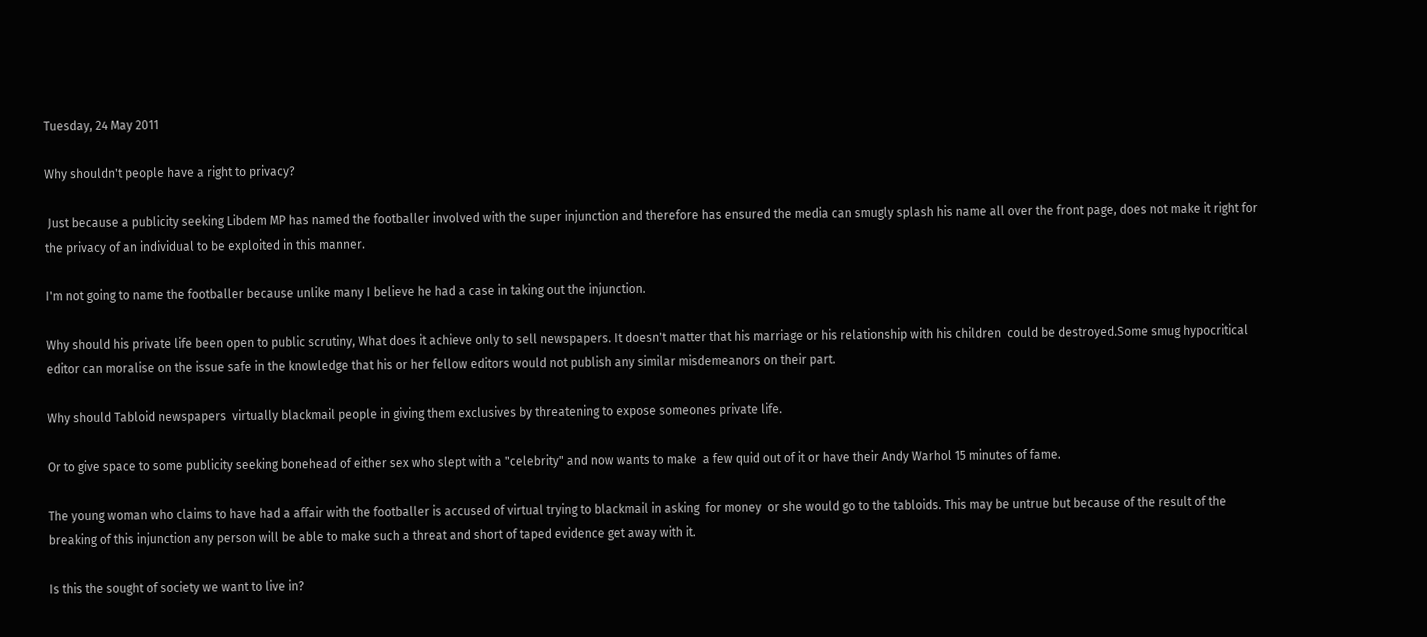Tuesday, 24 May 2011

Why shouldn't people have a right to privacy?

 Just because a publicity seeking Libdem MP has named the footballer involved with the super injunction and therefore has ensured the media can smugly splash his name all over the front page, does not make it right for the privacy of an individual to be exploited in this manner.

I'm not going to name the footballer because unlike many I believe he had a case in taking out the injunction.

Why should his private life been open to public scrutiny, What does it achieve only to sell newspapers. It doesn't matter that his marriage or his relationship with his children  could be destroyed.Some smug hypocritical editor can moralise on the issue safe in the knowledge that his or her fellow editors would not publish any similar misdemeanors on their part.

Why should Tabloid newspapers  virtually blackmail people in giving them exclusives by threatening to expose someones private life.

Or to give space to some publicity seeking bonehead of either sex who slept with a "celebrity" and now wants to make  a few quid out of it or have their Andy Warhol 15 minutes of fame.

The young woman who claims to have had a affair with the footballer is accused of virtual trying to blackmail in asking  for money  or she would go to the tabloids. This may be untrue but because of the result of the breaking of this injunction any person will be able to make such a threat and short of taped evidence get away with it.

Is this the sought of society we want to live in?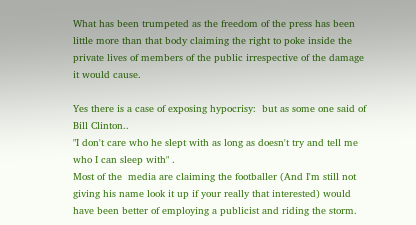What has been trumpeted as the freedom of the press has been little more than that body claiming the right to poke inside the private lives of members of the public irrespective of the damage it would cause.

Yes there is a case of exposing hypocrisy:  but as some one said of Bill Clinton..
"I don't care who he slept with as long as doesn't try and tell me who I can sleep with" .
Most of the  media are claiming the footballer (And I'm still not giving his name look it up if your really that interested) would have been better of employing a publicist and riding the storm.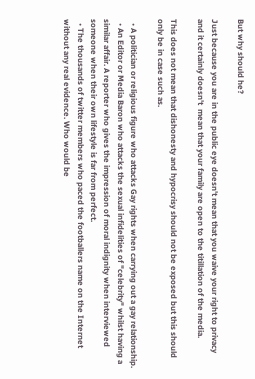But why should he?

Just because you are in the public eye doesn't mean that you waive your right to privacy and it certainly doesn't  mean that your family are open to the titillation of the media.

This does not mean that dishonesty and hypocrisy should not be exposed but this should only be in case such as.

  • A politician or religious figure who attacks Gay rights when carrying out a gay relationship.
  • An Editor or Media Baron who attacks the sexual infidelities of "celebrity" whilst having a similar affair. A reporter who gives the impression of moral indignity when interviewed someone when their own lifestyle is far from perfect.
  • The thousands of twitter members who paced the footballers name on the Internet without any real evidence. Who would be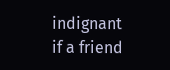indignant  if a friend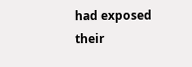had exposed their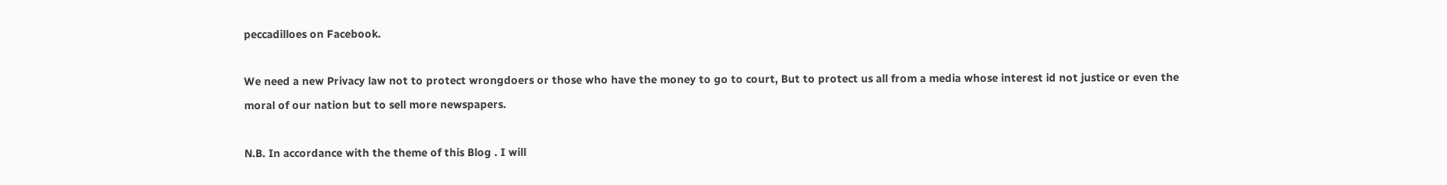peccadilloes on Facebook.

We need a new Privacy law not to protect wrongdoers or those who have the money to go to court, But to protect us all from a media whose interest id not justice or even the moral of our nation but to sell more newspapers.

N.B. In accordance with the theme of this Blog . I will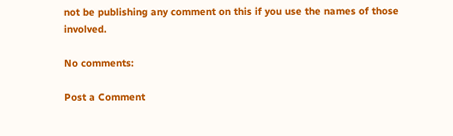not be publishing any comment on this if you use the names of those  involved.

No comments:

Post a Comment